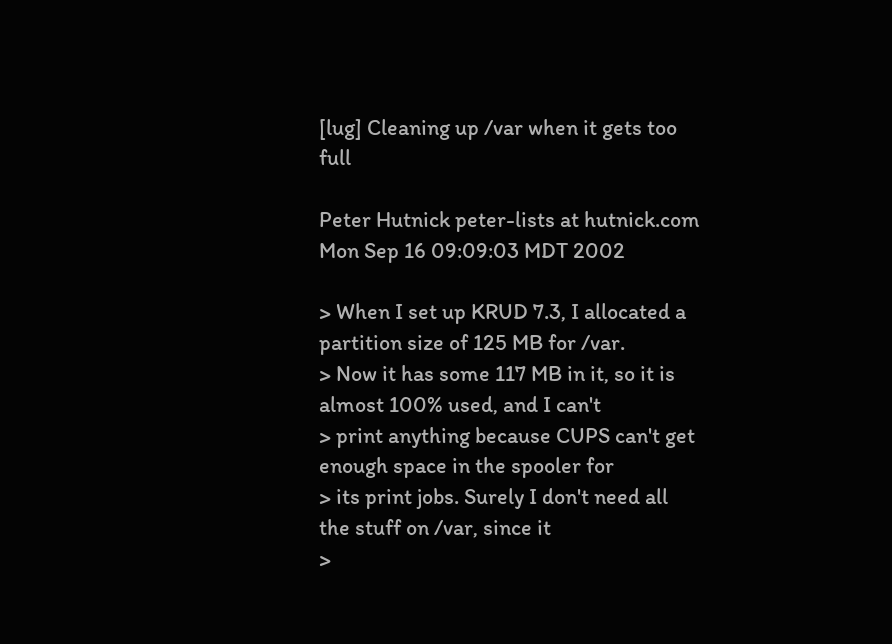[lug] Cleaning up /var when it gets too full

Peter Hutnick peter-lists at hutnick.com
Mon Sep 16 09:09:03 MDT 2002

> When I set up KRUD 7.3, I allocated a partition size of 125 MB for /var.
> Now it has some 117 MB in it, so it is almost 100% used, and I can't
> print anything because CUPS can't get enough space in the spooler for
> its print jobs. Surely I don't need all the stuff on /var, since it
>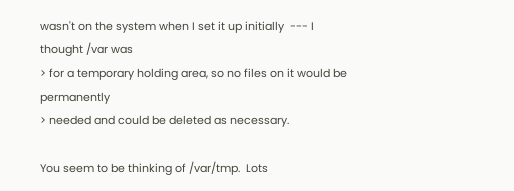wasn't on the system when I set it up initially  --- I thought /var was
> for a temporary holding area, so no files on it would be permanently
> needed and could be deleted as necessary.

You seem to be thinking of /var/tmp.  Lots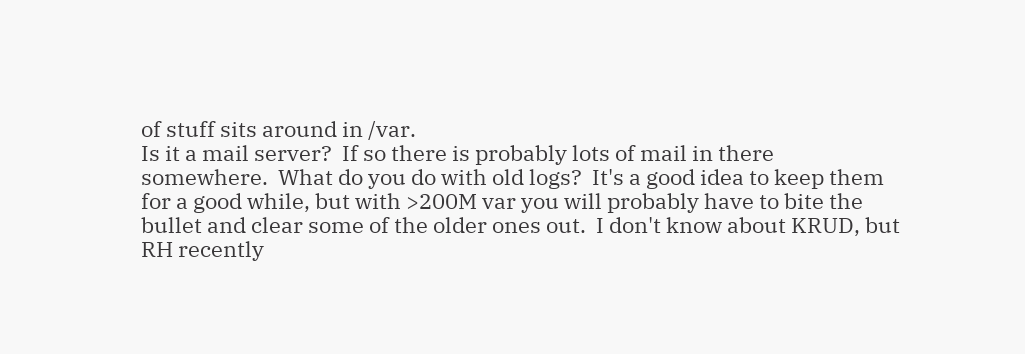of stuff sits around in /var.
Is it a mail server?  If so there is probably lots of mail in there
somewhere.  What do you do with old logs?  It's a good idea to keep them
for a good while, but with >200M var you will probably have to bite the
bullet and clear some of the older ones out.  I don't know about KRUD, but
RH recently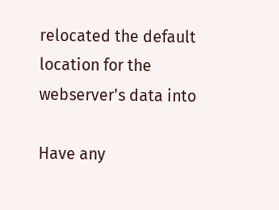relocated the default location for the webserver's data into

Have any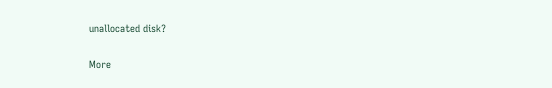unallocated disk?


More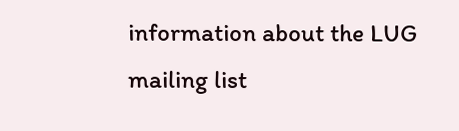information about the LUG mailing list